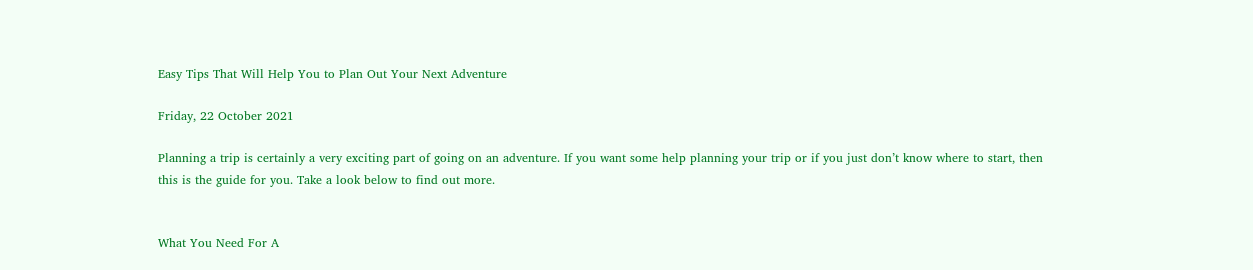Easy Tips That Will Help You to Plan Out Your Next Adventure

Friday, 22 October 2021

Planning a trip is certainly a very exciting part of going on an adventure. If you want some help planning your trip or if you just don’t know where to start, then this is the guide for you. Take a look below to find out more.


What You Need For A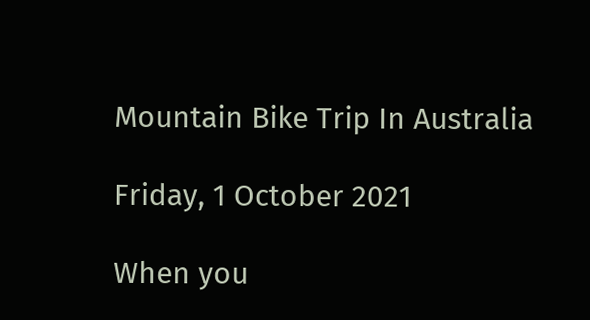Mountain Bike Trip In Australia

Friday, 1 October 2021

When you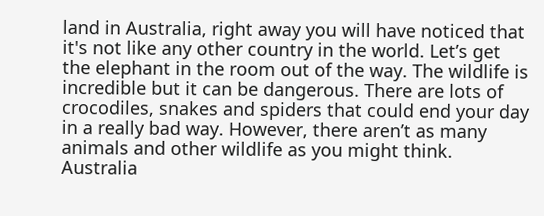land in Australia, right away you will have noticed that it's not like any other country in the world. Let’s get the elephant in the room out of the way. The wildlife is incredible but it can be dangerous. There are lots of crocodiles, snakes and spiders that could end your day in a really bad way. However, there aren’t as many animals and other wildlife as you might think. Australia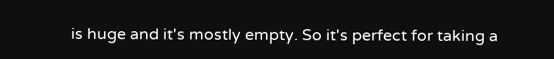is huge and it's mostly empty. So it's perfect for taking a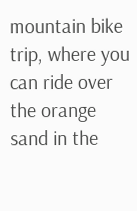mountain bike trip, where you can ride over the orange sand in the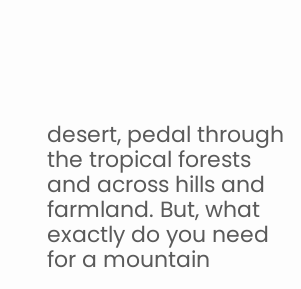desert, pedal through the tropical forests and across hills and farmland. But, what exactly do you need for a mountain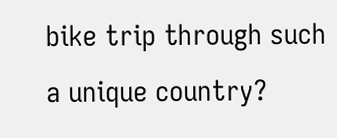bike trip through such a unique country?